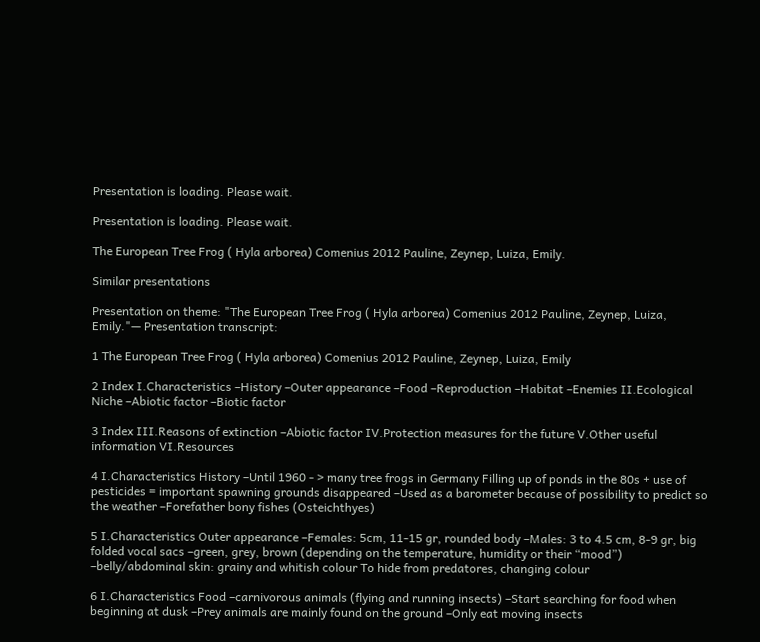Presentation is loading. Please wait.

Presentation is loading. Please wait.

The European Tree Frog ( Hyla arborea) Comenius 2012 Pauline, Zeynep, Luiza, Emily.

Similar presentations

Presentation on theme: "The European Tree Frog ( Hyla arborea) Comenius 2012 Pauline, Zeynep, Luiza, Emily."— Presentation transcript:

1 The European Tree Frog ( Hyla arborea) Comenius 2012 Pauline, Zeynep, Luiza, Emily

2 Index I.Characteristics –History –Outer appearance –Food –Reproduction –Habitat –Enemies II.Ecological Niche –Abiotic factor –Biotic factor

3 Index III.Reasons of extinction –Abiotic factor IV.Protection measures for the future V.Other useful information VI.Resources

4 I.Characteristics History –Until 1960 - > many tree frogs in Germany Filling up of ponds in the 80s + use of pesticides = important spawning grounds disappeared –Used as a barometer because of possibility to predict so the weather –Forefather bony fishes (Osteichthyes)

5 I.Characteristics Outer appearance –Females: 5cm, 11-15 gr, rounded body –Males: 3 to 4.5 cm, 8-9 gr, big folded vocal sacs –green, grey, brown (depending on the temperature, humidity or their “mood”) –belly/abdominal skin: grainy and whitish colour To hide from predatores, changing colour

6 I.Characteristics Food –carnivorous animals (flying and running insects) –Start searching for food when beginning at dusk –Prey animals are mainly found on the ground –Only eat moving insects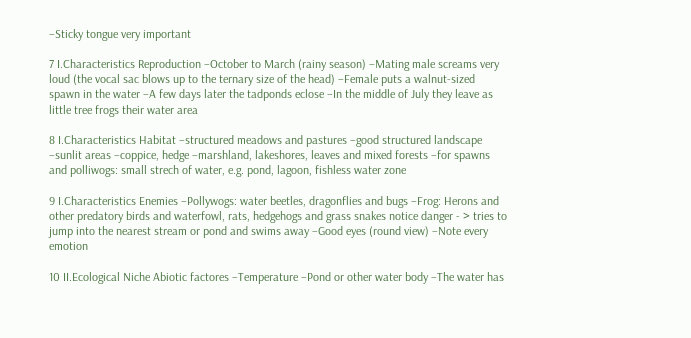–Sticky tongue very important

7 I.Characteristics Reproduction –October to March (rainy season) –Mating male screams very loud (the vocal sac blows up to the ternary size of the head) –Female puts a walnut-sized spawn in the water –A few days later the tadponds eclose –In the middle of July they leave as little tree frogs their water area

8 I.Characteristics Habitat –structured meadows and pastures –good structured landscape –sunlit areas –coppice, hedge –marshland, lakeshores, leaves and mixed forests –for spawns and polliwogs: small strech of water, e.g. pond, lagoon, fishless water zone

9 I.Characteristics Enemies –Pollywogs: water beetles, dragonflies and bugs –Frog: Herons and other predatory birds and waterfowl, rats, hedgehogs and grass snakes notice danger - > tries to jump into the nearest stream or pond and swims away –Good eyes (round view) –Note every emotion

10 II.Ecological Niche Abiotic factores –Temperature –Pond or other water body –The water has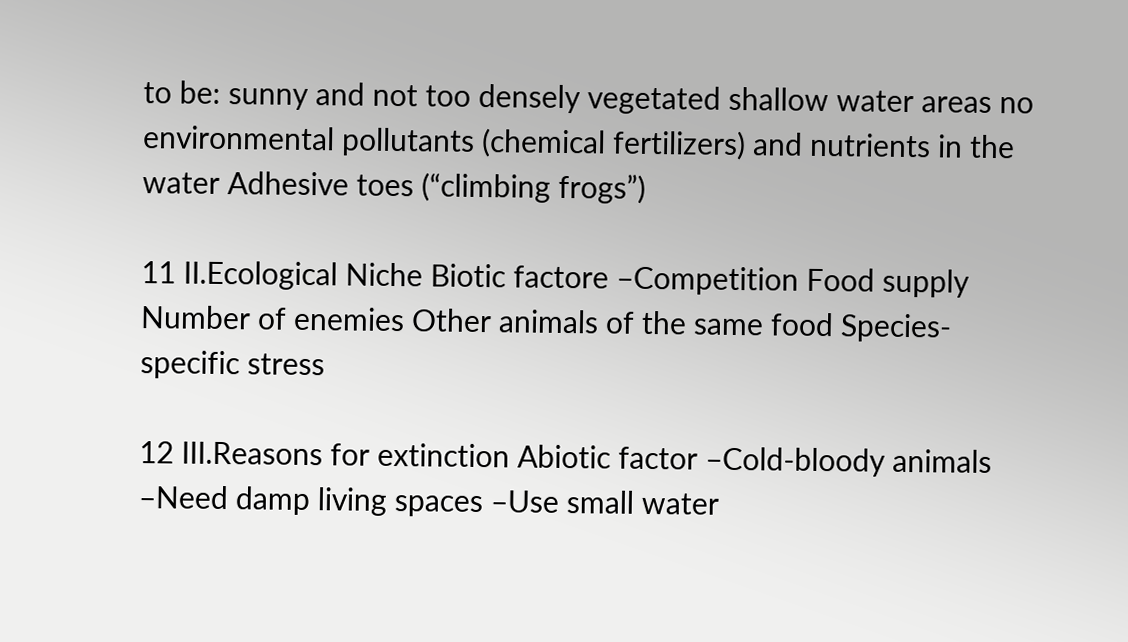to be: sunny and not too densely vegetated shallow water areas no environmental pollutants (chemical fertilizers) and nutrients in the water Adhesive toes (“climbing frogs”)

11 II.Ecological Niche Biotic factore –Competition Food supply Number of enemies Other animals of the same food Species-specific stress

12 III.Reasons for extinction Abiotic factor –Cold-bloody animals –Need damp living spaces –Use small water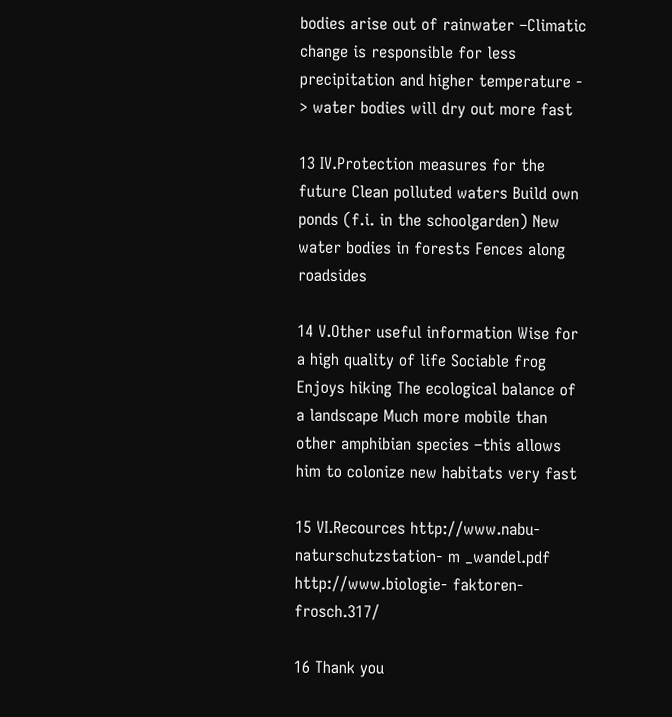bodies arise out of rainwater –Climatic change is responsible for less precipitation and higher temperature - > water bodies will dry out more fast

13 IV.Protection measures for the future Clean polluted waters Build own ponds (f.i. in the schoolgarden) New water bodies in forests Fences along roadsides

14 V.Other useful information Wise for a high quality of life Sociable frog Enjoys hiking The ecological balance of a landscape Much more mobile than other amphibian species –this allows him to colonize new habitats very fast

15 VI.Recources http://www.nabu-naturschutzstation- m _wandel.pdf http://www.biologie- faktoren-frosch.317/

16 Thank you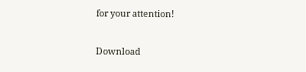for your attention!

Download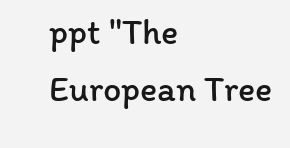ppt "The European Tree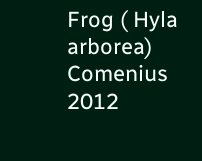Frog ( Hyla arborea) Comenius 2012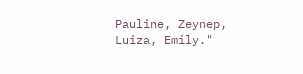Pauline, Zeynep, Luiza, Emily."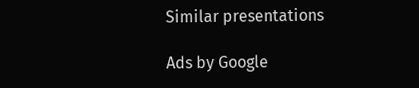Similar presentations

Ads by Google